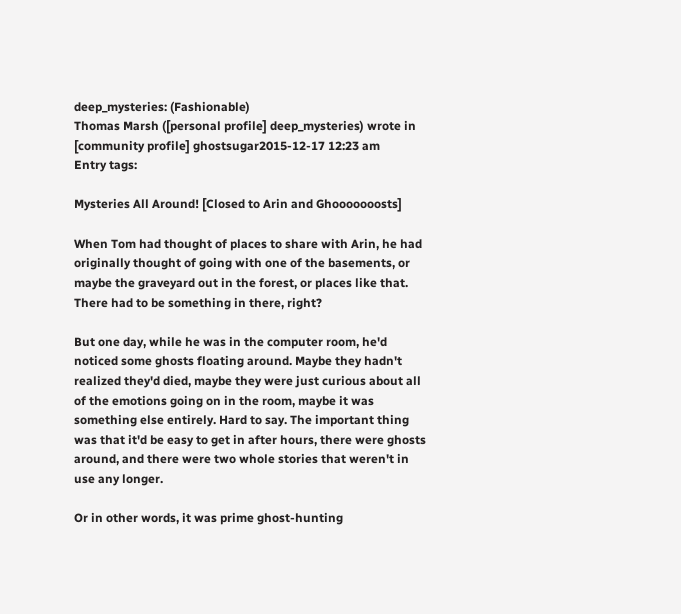deep_mysteries: (Fashionable)
Thomas Marsh ([personal profile] deep_mysteries) wrote in [community profile] ghostsugar2015-12-17 12:23 am
Entry tags:

Mysteries All Around! [Closed to Arin and Ghooooooosts]

When Tom had thought of places to share with Arin, he had originally thought of going with one of the basements, or maybe the graveyard out in the forest, or places like that. There had to be something in there, right?

But one day, while he was in the computer room, he'd noticed some ghosts floating around. Maybe they hadn't realized they'd died, maybe they were just curious about all of the emotions going on in the room, maybe it was something else entirely. Hard to say. The important thing was that it'd be easy to get in after hours, there were ghosts around, and there were two whole stories that weren't in use any longer.

Or in other words, it was prime ghost-hunting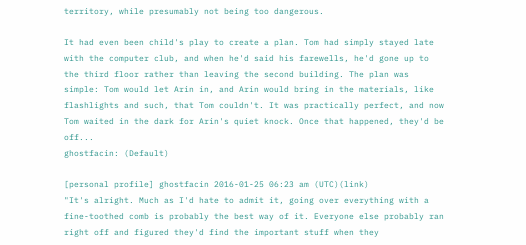territory, while presumably not being too dangerous.

It had even been child's play to create a plan. Tom had simply stayed late with the computer club, and when he'd said his farewells, he'd gone up to the third floor rather than leaving the second building. The plan was simple: Tom would let Arin in, and Arin would bring in the materials, like flashlights and such, that Tom couldn't. It was practically perfect, and now Tom waited in the dark for Arin's quiet knock. Once that happened, they'd be off...
ghostfacin: (Default)

[personal profile] ghostfacin 2016-01-25 06:23 am (UTC)(link)
"It's alright. Much as I'd hate to admit it, going over everything with a fine-toothed comb is probably the best way of it. Everyone else probably ran right off and figured they'd find the important stuff when they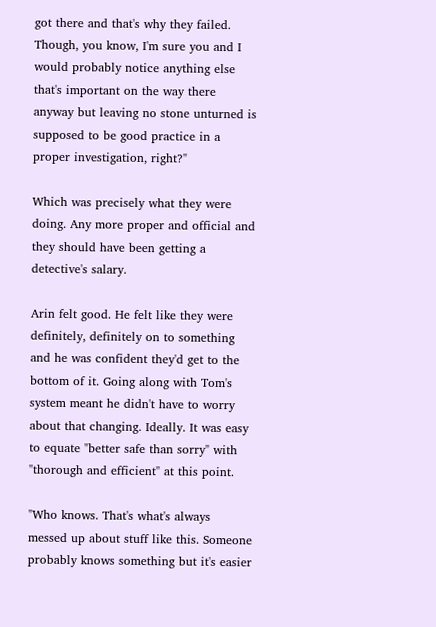got there and that's why they failed. Though, you know, I'm sure you and I would probably notice anything else that's important on the way there anyway but leaving no stone unturned is supposed to be good practice in a proper investigation, right?"

Which was precisely what they were doing. Any more proper and official and they should have been getting a detective's salary.

Arin felt good. He felt like they were definitely, definitely on to something and he was confident they'd get to the bottom of it. Going along with Tom's system meant he didn't have to worry about that changing. Ideally. It was easy to equate "better safe than sorry" with "thorough and efficient" at this point.

"Who knows. That's what's always messed up about stuff like this. Someone probably knows something but it's easier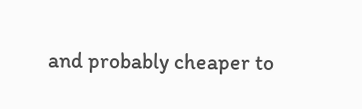and probably cheaper to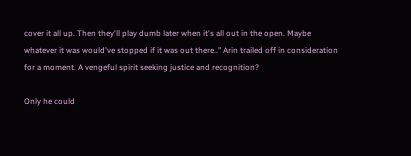cover it all up. Then they'll play dumb later when it's all out in the open. Maybe whatever it was would've stopped if it was out there.." Arin trailed off in consideration for a moment. A vengeful spirit seeking justice and recognition?

Only he could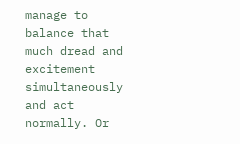manage to balance that much dread and excitement simultaneously and act normally. Or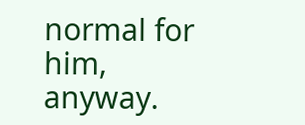normal for him, anyway.